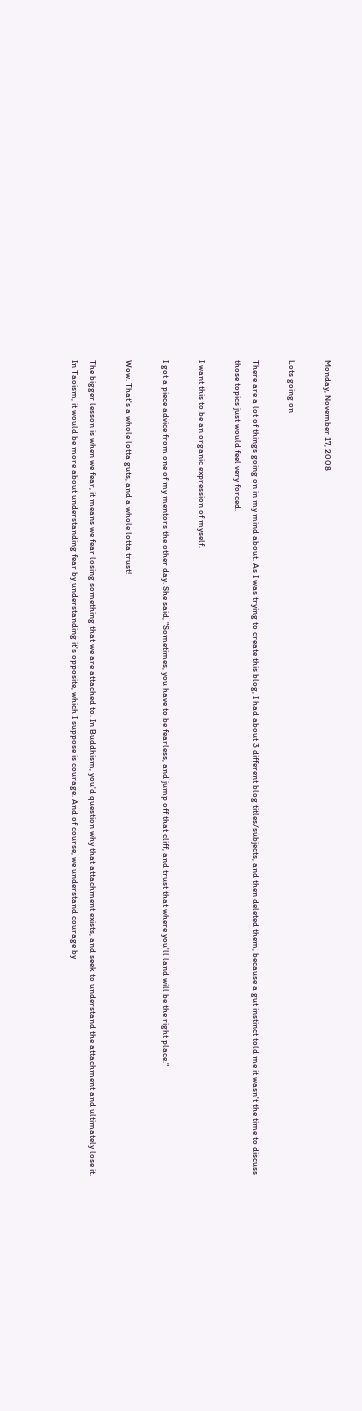Monday, November 17, 2008

Lots going on

There are a lot of things going on in my mind about. As I was trying to create this blog, I had about 3 different blog titles/subjects, and then deleted them, because a gut instinct told me it wasn't the time to discuss those topics just would feel very forced.

I want this to be an organic expression of myself.

I got a piece advice from one of my mentors the other day. She said, "Sometimes, you have to be fearless, and jump off that cliff, and trust that where you'll land will be the right place."

Wow. That's a whole lotta guts, and a whole lotta trust!

The bigger lesson is when we fear, it means we fear losing something that we are attached to. In Buddhism, you'd question why that attachment exists, and seek to understand the attachment and ultimately lose it. In Taoism, it would be more about understanding fear by understanding it's opposite, which I suppose is courage. And of course, we understand courage by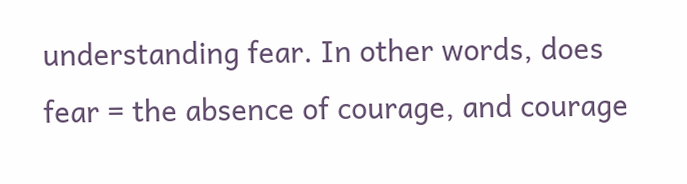understanding fear. In other words, does fear = the absence of courage, and courage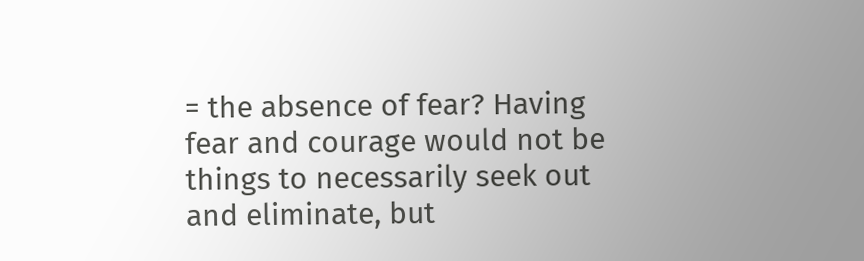= the absence of fear? Having fear and courage would not be things to necessarily seek out and eliminate, but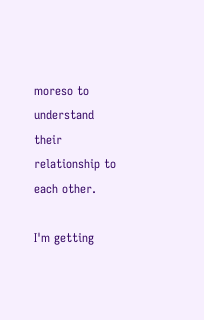moreso to understand their relationship to each other.

I'm getting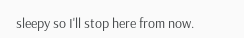sleepy so I'll stop here from now.